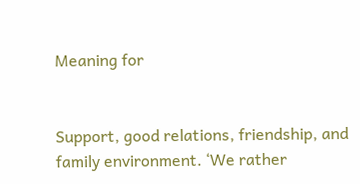Meaning for


Support, good relations, friendship, and family environment. ‘We rather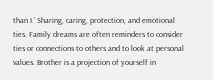than I.’ Sharing, caring, protection, and emotional ties. Family dreams are often reminders to consider ties or connections to others and to look at personal values. Brother is a projection of yourself in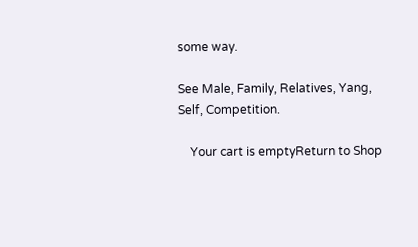some way.

See Male, Family, Relatives, Yang, Self, Competition.

    Your cart is emptyReturn to Shop